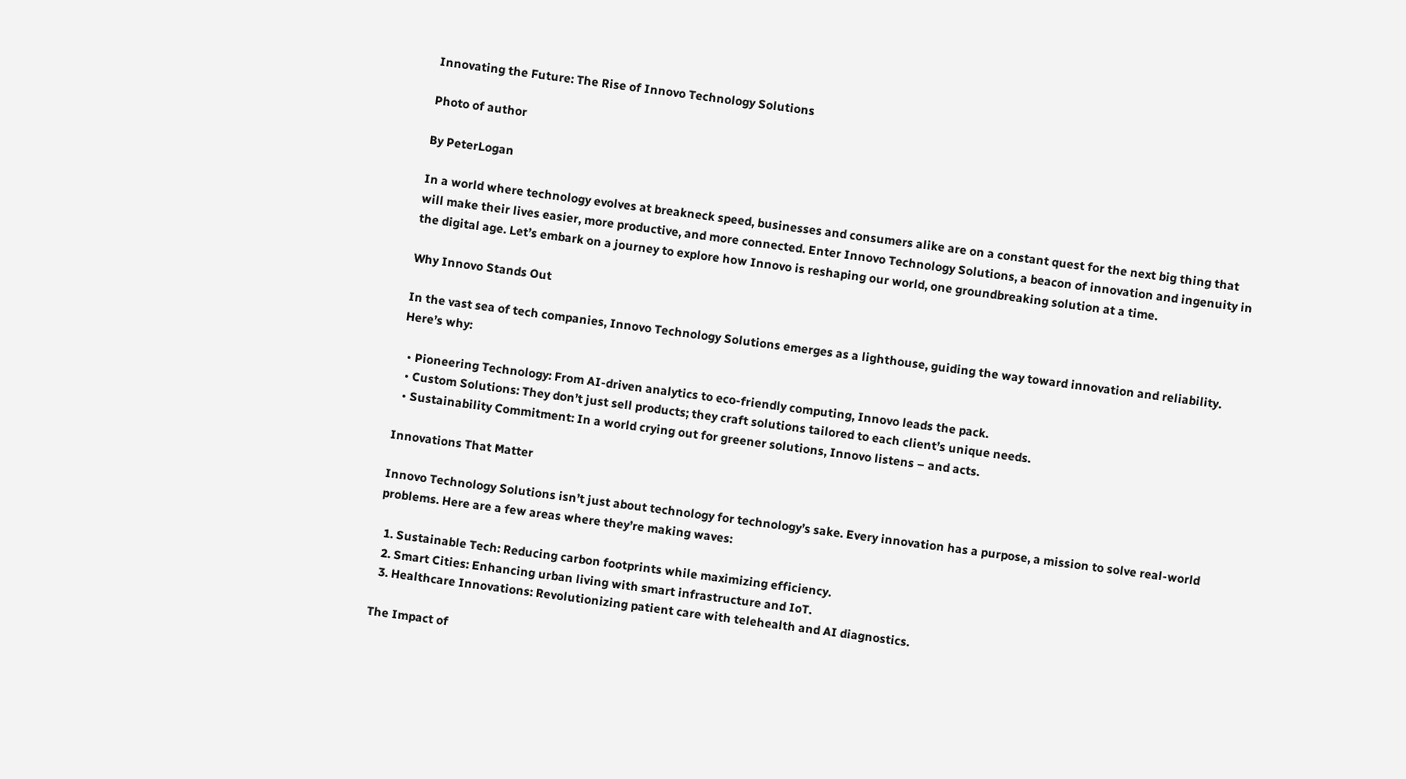Innovating the Future: The Rise of Innovo Technology Solutions

Photo of author

By PeterLogan

In a world where technology evolves at breakneck speed, businesses and consumers alike are on a constant quest for the next big thing that will make their lives easier, more productive, and more connected. Enter Innovo Technology Solutions, a beacon of innovation and ingenuity in the digital age. Let’s embark on a journey to explore how Innovo is reshaping our world, one groundbreaking solution at a time.

Why Innovo Stands Out

In the vast sea of tech companies, Innovo Technology Solutions emerges as a lighthouse, guiding the way toward innovation and reliability. Here’s why:

  • Pioneering Technology: From AI-driven analytics to eco-friendly computing, Innovo leads the pack.
  • Custom Solutions: They don’t just sell products; they craft solutions tailored to each client’s unique needs.
  • Sustainability Commitment: In a world crying out for greener solutions, Innovo listens – and acts.

Innovations That Matter

Innovo Technology Solutions isn’t just about technology for technology’s sake. Every innovation has a purpose, a mission to solve real-world problems. Here are a few areas where they’re making waves:

  1. Sustainable Tech: Reducing carbon footprints while maximizing efficiency.
  2. Smart Cities: Enhancing urban living with smart infrastructure and IoT.
  3. Healthcare Innovations: Revolutionizing patient care with telehealth and AI diagnostics.

The Impact of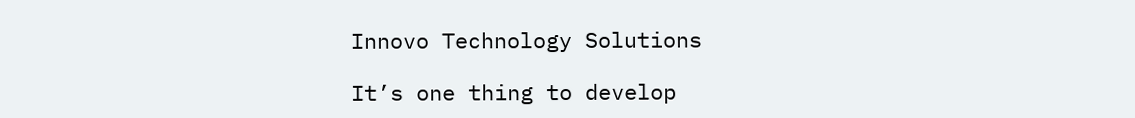Innovo Technology Solutions

It’s one thing to develop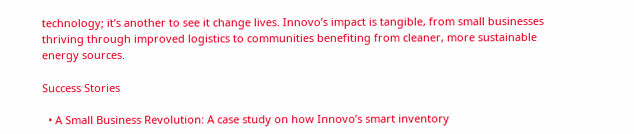technology; it’s another to see it change lives. Innovo’s impact is tangible, from small businesses thriving through improved logistics to communities benefiting from cleaner, more sustainable energy sources.

Success Stories

  • A Small Business Revolution: A case study on how Innovo’s smart inventory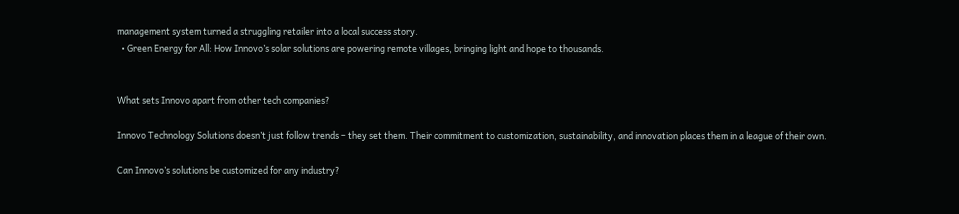management system turned a struggling retailer into a local success story.
  • Green Energy for All: How Innovo’s solar solutions are powering remote villages, bringing light and hope to thousands.


What sets Innovo apart from other tech companies?

Innovo Technology Solutions doesn’t just follow trends – they set them. Their commitment to customization, sustainability, and innovation places them in a league of their own.

Can Innovo’s solutions be customized for any industry?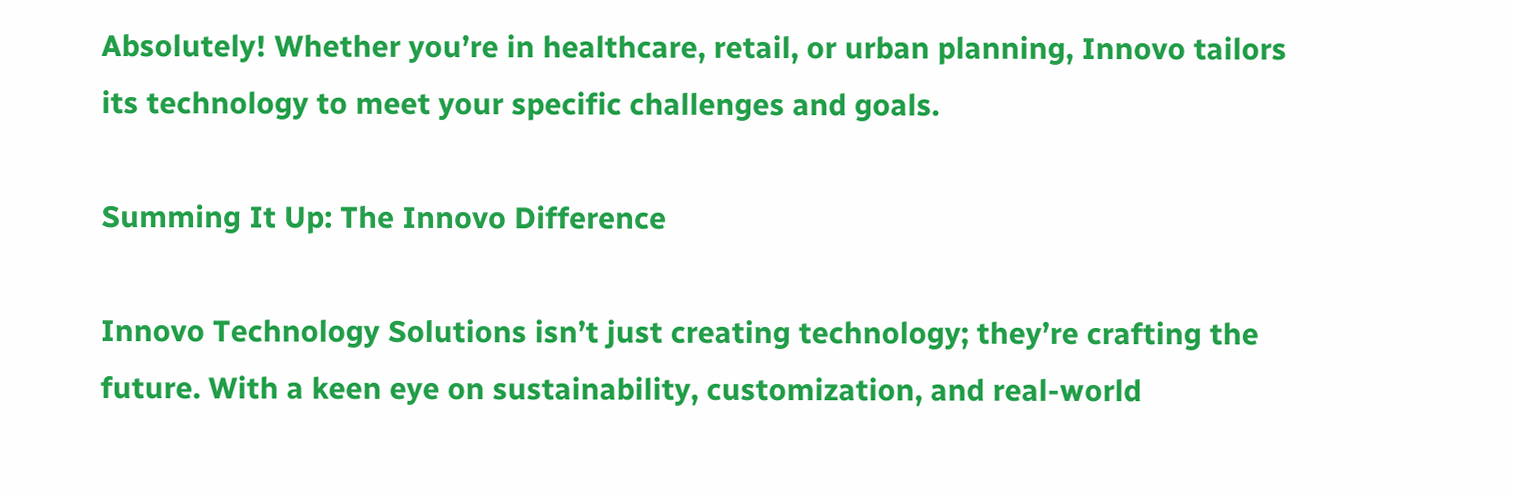Absolutely! Whether you’re in healthcare, retail, or urban planning, Innovo tailors its technology to meet your specific challenges and goals.

Summing It Up: The Innovo Difference

Innovo Technology Solutions isn’t just creating technology; they’re crafting the future. With a keen eye on sustainability, customization, and real-world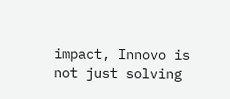impact, Innovo is not just solving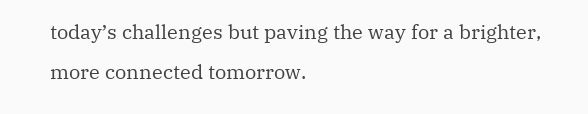today’s challenges but paving the way for a brighter, more connected tomorrow.